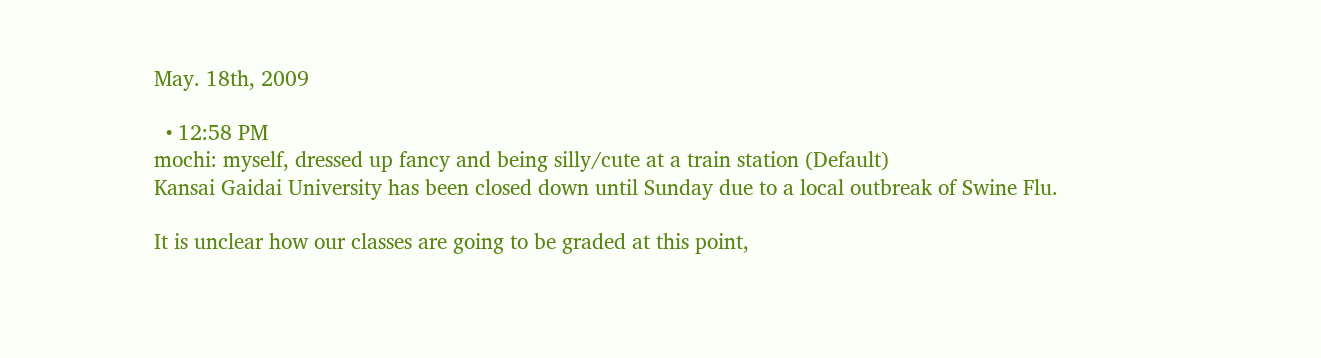May. 18th, 2009

  • 12:58 PM
mochi: myself, dressed up fancy and being silly/cute at a train station (Default)
Kansai Gaidai University has been closed down until Sunday due to a local outbreak of Swine Flu.

It is unclear how our classes are going to be graded at this point,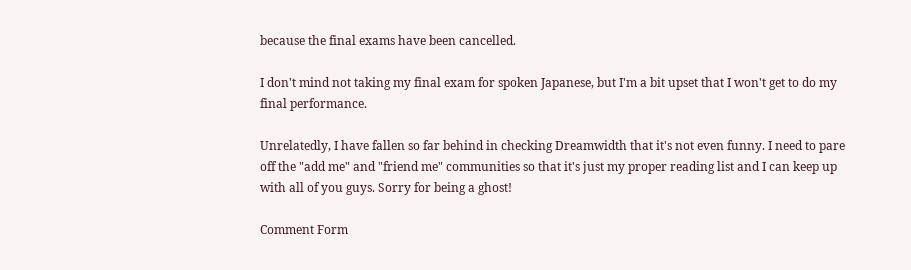because the final exams have been cancelled.

I don't mind not taking my final exam for spoken Japanese, but I'm a bit upset that I won't get to do my final performance.

Unrelatedly, I have fallen so far behind in checking Dreamwidth that it's not even funny. I need to pare off the "add me" and "friend me" communities so that it's just my proper reading list and I can keep up with all of you guys. Sorry for being a ghost!

Comment Form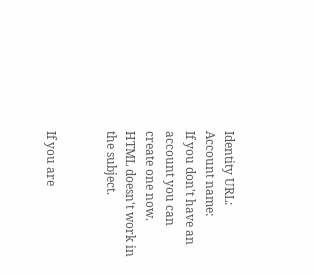Identity URL:
Account name:
If you don't have an account you can create one now.
HTML doesn't work in the subject.


If you are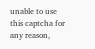unable to use this captcha for any reason,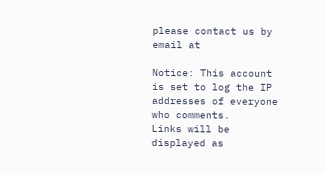please contact us by email at

Notice: This account is set to log the IP addresses of everyone who comments.
Links will be displayed as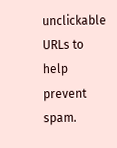unclickable URLs to help prevent spam.